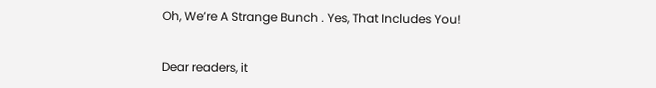Oh, We’re A Strange Bunch . Yes, That Includes You!


Dear readers, it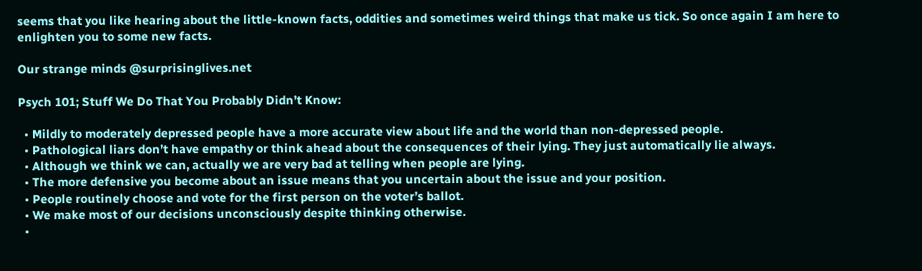seems that you like hearing about the little-known facts, oddities and sometimes weird things that make us tick. So once again I am here to enlighten you to some new facts.

Our strange minds @surprisinglives.net

Psych 101; Stuff We Do That You Probably Didn’t Know:

  • Mildly to moderately depressed people have a more accurate view about life and the world than non-depressed people.
  • Pathological liars don’t have empathy or think ahead about the consequences of their lying. They just automatically lie always.
  • Although we think we can, actually we are very bad at telling when people are lying.
  • The more defensive you become about an issue means that you uncertain about the issue and your position.
  • People routinely choose and vote for the first person on the voter’s ballot.
  • We make most of our decisions unconsciously despite thinking otherwise.
  •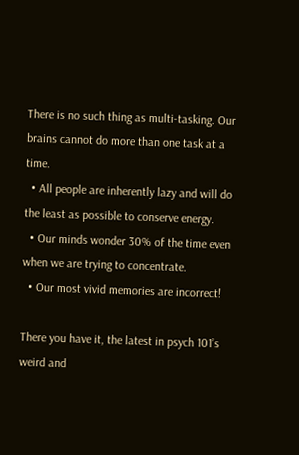There is no such thing as multi-tasking. Our brains cannot do more than one task at a time.
  • All people are inherently lazy and will do the least as possible to conserve energy.
  • Our minds wonder 30% of the time even when we are trying to concentrate.
  • Our most vivid memories are incorrect!

There you have it, the latest in psych 101’s weird and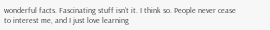wonderful facts. Fascinating stuff isn’t it. I think so. People never cease to interest me, and I just love learning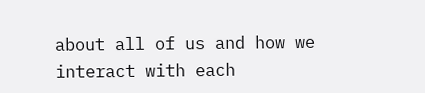about all of us and how we interact with each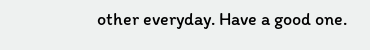other everyday. Have a good one.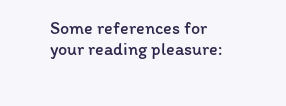Some references for your reading pleasure: